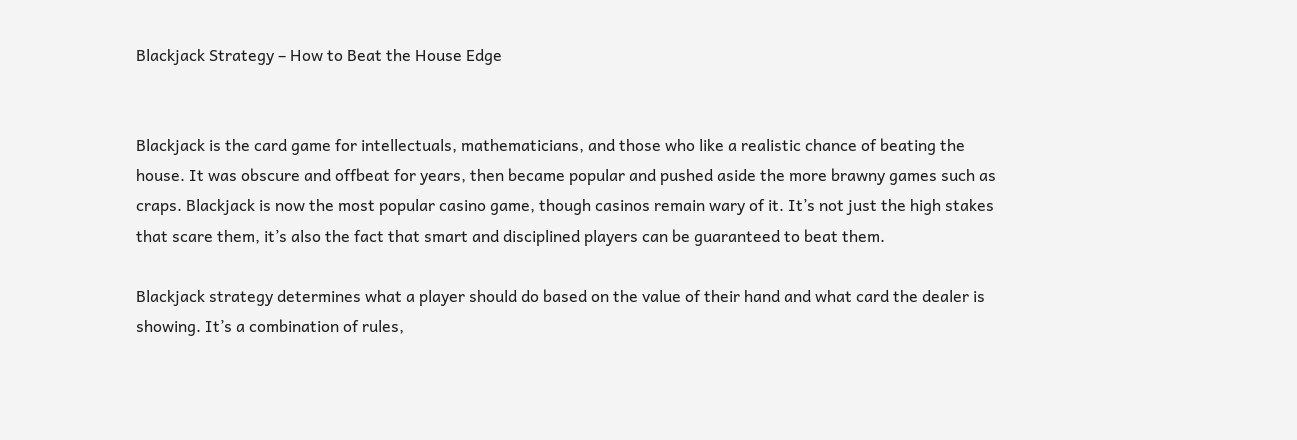Blackjack Strategy – How to Beat the House Edge


Blackjack is the card game for intellectuals, mathematicians, and those who like a realistic chance of beating the house. It was obscure and offbeat for years, then became popular and pushed aside the more brawny games such as craps. Blackjack is now the most popular casino game, though casinos remain wary of it. It’s not just the high stakes that scare them, it’s also the fact that smart and disciplined players can be guaranteed to beat them.

Blackjack strategy determines what a player should do based on the value of their hand and what card the dealer is showing. It’s a combination of rules,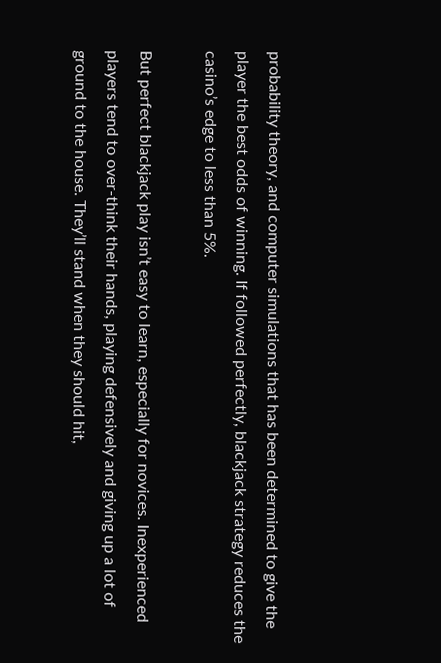probability theory, and computer simulations that has been determined to give the player the best odds of winning. If followed perfectly, blackjack strategy reduces the casino’s edge to less than 5%.

But perfect blackjack play isn’t easy to learn, especially for novices. Inexperienced players tend to over-think their hands, playing defensively and giving up a lot of ground to the house. They’ll stand when they should hit,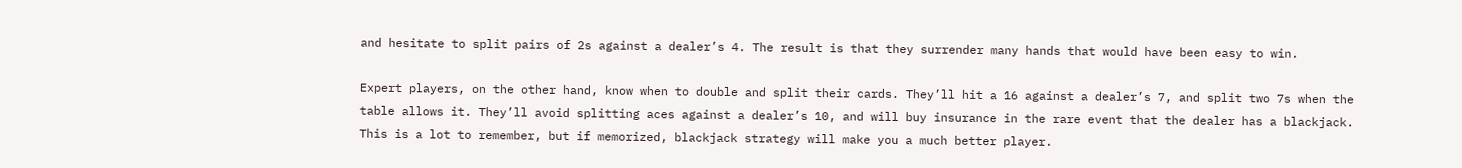and hesitate to split pairs of 2s against a dealer’s 4. The result is that they surrender many hands that would have been easy to win.

Expert players, on the other hand, know when to double and split their cards. They’ll hit a 16 against a dealer’s 7, and split two 7s when the table allows it. They’ll avoid splitting aces against a dealer’s 10, and will buy insurance in the rare event that the dealer has a blackjack. This is a lot to remember, but if memorized, blackjack strategy will make you a much better player.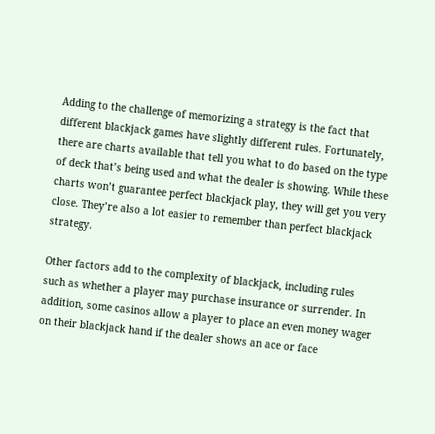Adding to the challenge of memorizing a strategy is the fact that different blackjack games have slightly different rules. Fortunately, there are charts available that tell you what to do based on the type of deck that’s being used and what the dealer is showing. While these charts won’t guarantee perfect blackjack play, they will get you very close. They’re also a lot easier to remember than perfect blackjack strategy.

Other factors add to the complexity of blackjack, including rules such as whether a player may purchase insurance or surrender. In addition, some casinos allow a player to place an even money wager on their blackjack hand if the dealer shows an ace or face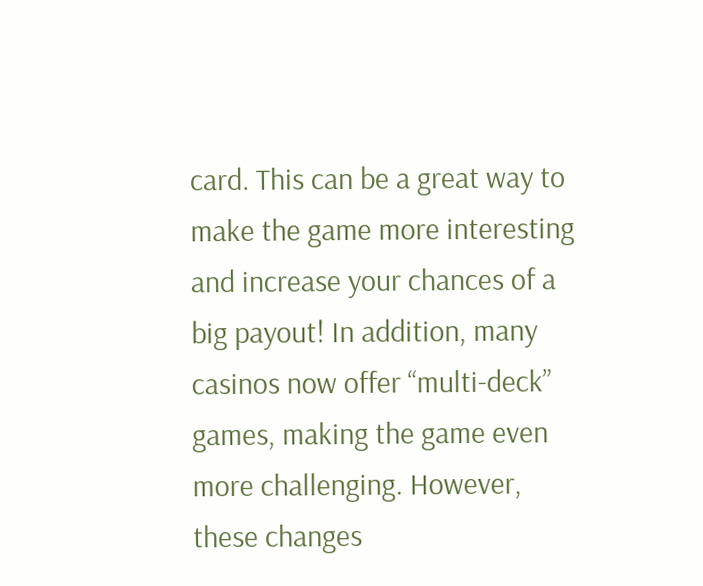card. This can be a great way to make the game more interesting and increase your chances of a big payout! In addition, many casinos now offer “multi-deck” games, making the game even more challenging. However, these changes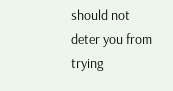should not deter you from trying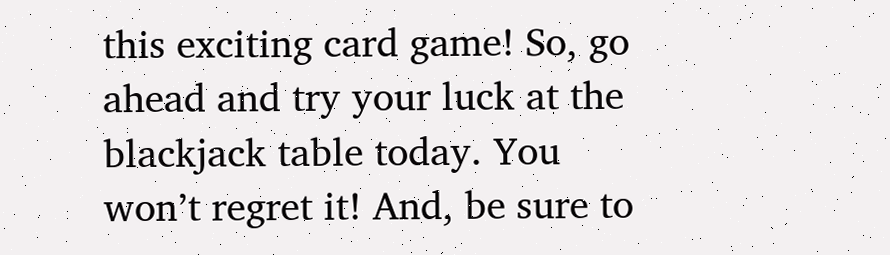this exciting card game! So, go ahead and try your luck at the blackjack table today. You won’t regret it! And, be sure to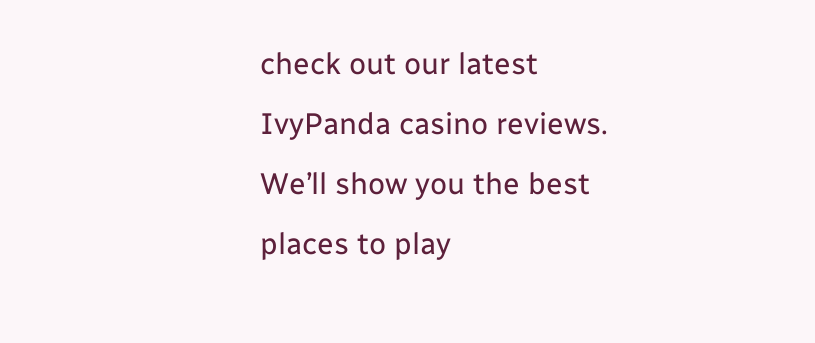check out our latest IvyPanda casino reviews. We’ll show you the best places to play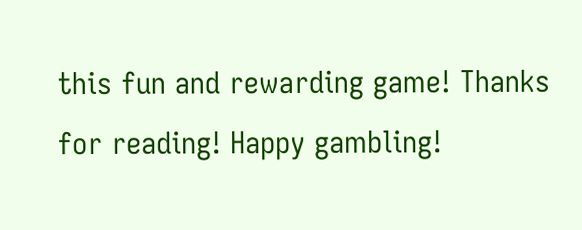this fun and rewarding game! Thanks for reading! Happy gambling!